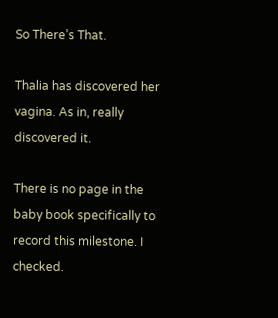So There’s That.

Thalia has discovered her vagina. As in, really discovered it.

There is no page in the baby book specifically to record this milestone. I checked.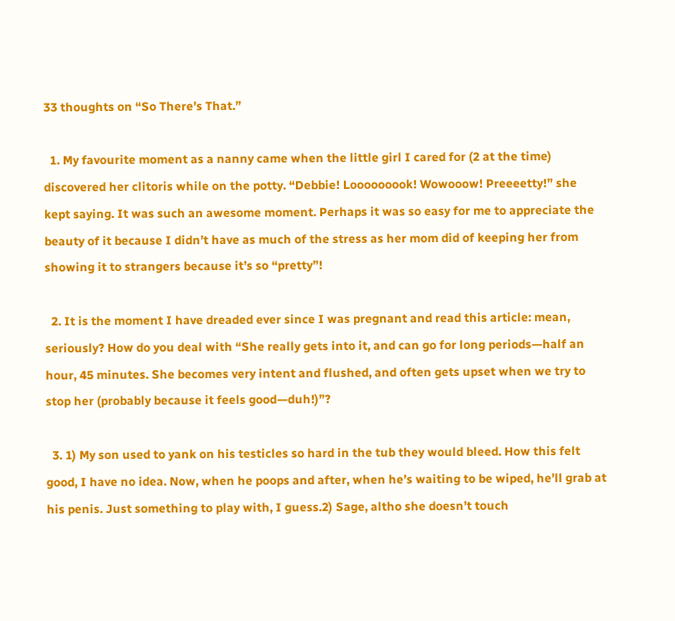33 thoughts on “So There’s That.”

  1. My favourite moment as a nanny came when the little girl I cared for (2 at the time) discovered her clitoris while on the potty. “Debbie! Looooooook! Wowooow! Preeeetty!” she kept saying. It was such an awesome moment. Perhaps it was so easy for me to appreciate the beauty of it because I didn’t have as much of the stress as her mom did of keeping her from showing it to strangers because it’s so “pretty”!

  2. It is the moment I have dreaded ever since I was pregnant and read this article: mean, seriously? How do you deal with “She really gets into it, and can go for long periods—half an hour, 45 minutes. She becomes very intent and flushed, and often gets upset when we try to stop her (probably because it feels good—duh!)”?

  3. 1) My son used to yank on his testicles so hard in the tub they would bleed. How this felt good, I have no idea. Now, when he poops and after, when he’s waiting to be wiped, he’ll grab at his penis. Just something to play with, I guess.2) Sage, altho she doesn’t touch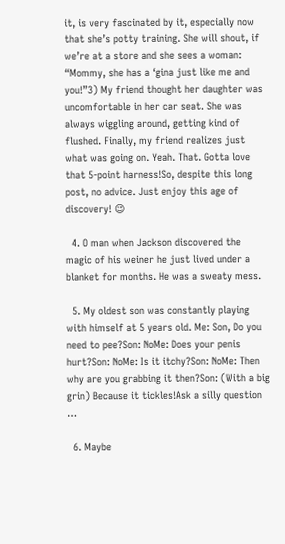it, is very fascinated by it, especially now that she’s potty training. She will shout, if we’re at a store and she sees a woman: “Mommy, she has a ‘gina just like me and you!”3) My friend thought her daughter was uncomfortable in her car seat. She was always wiggling around, getting kind of flushed. Finally, my friend realizes just what was going on. Yeah. That. Gotta love that 5-point harness!So, despite this long post, no advice. Just enjoy this age of discovery! 😉

  4. O man when Jackson discovered the magic of his weiner he just lived under a blanket for months. He was a sweaty mess.

  5. My oldest son was constantly playing with himself at 5 years old. Me: Son, Do you need to pee?Son: NoMe: Does your penis hurt?Son: NoMe: Is it itchy?Son: NoMe: Then why are you grabbing it then?Son: (With a big grin) Because it tickles!Ask a silly question …

  6. Maybe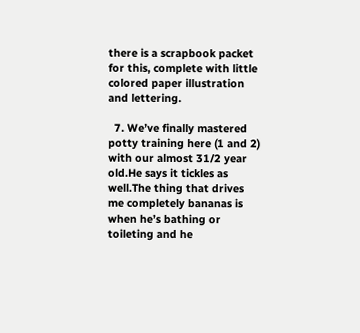there is a scrapbook packet for this, complete with little colored paper illustration and lettering.

  7. We’ve finally mastered potty training here (1 and 2) with our almost 31/2 year old.He says it tickles as well.The thing that drives me completely bananas is when he’s bathing or toileting and he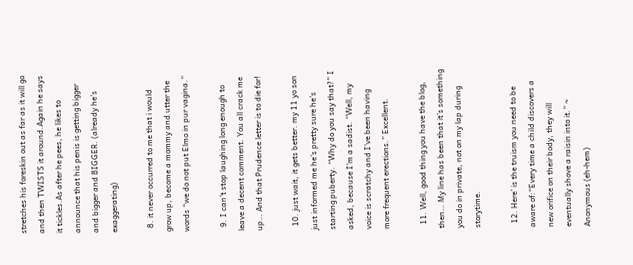stretches his foreskin out as far as it will go and then TWISTS it around.Again he says it tickles.As after he pees, he likes to announce that his penis is getting bigger and bigger and BIGGER. (already he’s exaggerating)

  8. it never occurred to me that i would grow up, become a mommy and utter the words “we do not put Elmo in pur vagina.”

  9. I can’t stop laughing long enough to leave a decent comment. You all crack me up… And that Prudence letter is to die for!

  10. just wait, it gets better. my 11 yo son just informed me he’s pretty sure he’s starting puberty. “Why do you say that?” I asked, because I’m a sadist. “Well, my voice is scratchy and I’ve been having more frequent erections.” Excellent.

  11. Well, good thing you have the blog, then… My line has been that it’s something you do in private, not on my lap during storytime.

  12. Here’ is the truism you need to be aware of:“Every time a child discovers a new orifice on their body, they will eventually shove a raisin into it.” ~ Anonymous (eh-hem)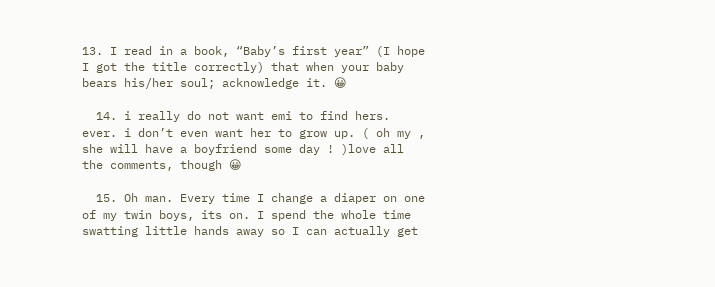13. I read in a book, “Baby’s first year” (I hope I got the title correctly) that when your baby bears his/her soul; acknowledge it. 😀

  14. i really do not want emi to find hers. ever. i don’t even want her to grow up. ( oh my , she will have a boyfriend some day ! )love all the comments, though 😀

  15. Oh man. Every time I change a diaper on one of my twin boys, its on. I spend the whole time swatting little hands away so I can actually get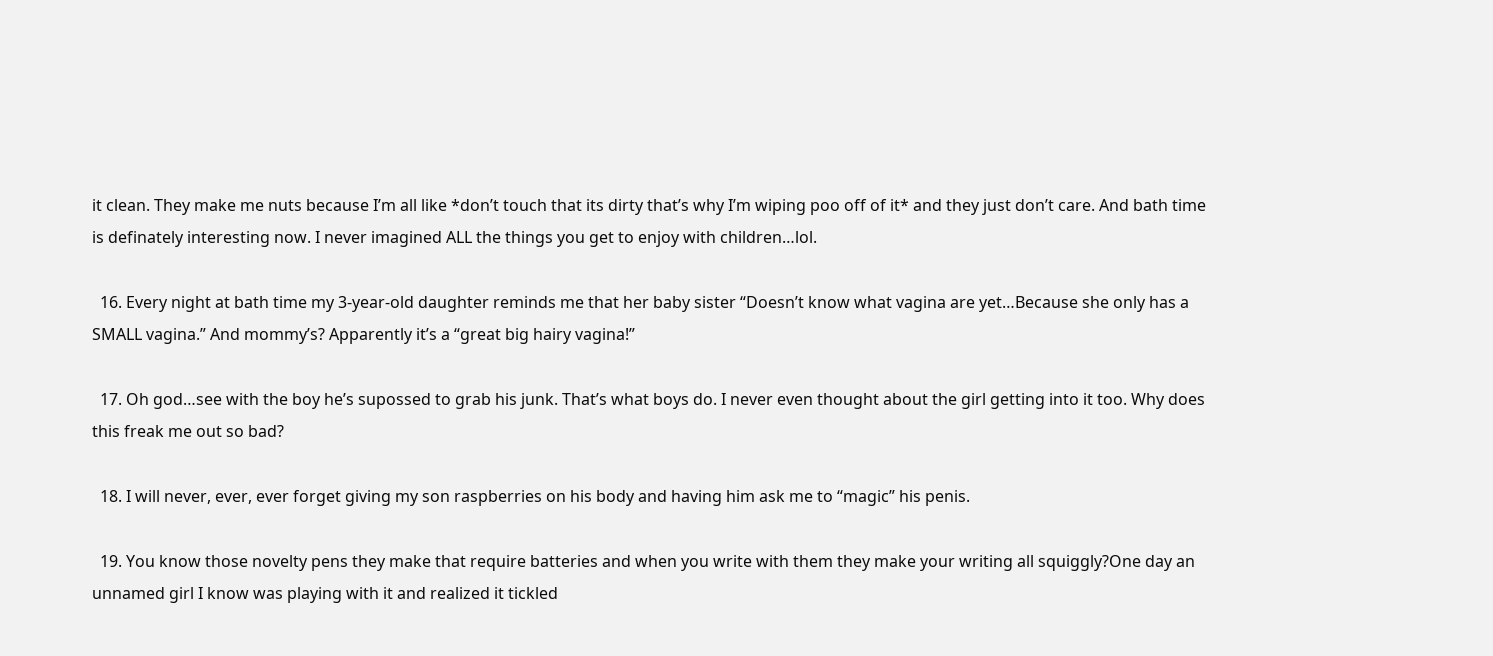it clean. They make me nuts because I’m all like *don’t touch that its dirty that’s why I’m wiping poo off of it* and they just don’t care. And bath time is definately interesting now. I never imagined ALL the things you get to enjoy with children…lol.

  16. Every night at bath time my 3-year-old daughter reminds me that her baby sister “Doesn’t know what vagina are yet…Because she only has a SMALL vagina.” And mommy’s? Apparently it’s a “great big hairy vagina!”

  17. Oh god…see with the boy he’s supossed to grab his junk. That’s what boys do. I never even thought about the girl getting into it too. Why does this freak me out so bad?

  18. I will never, ever, ever forget giving my son raspberries on his body and having him ask me to “magic” his penis.

  19. You know those novelty pens they make that require batteries and when you write with them they make your writing all squiggly?One day an unnamed girl I know was playing with it and realized it tickled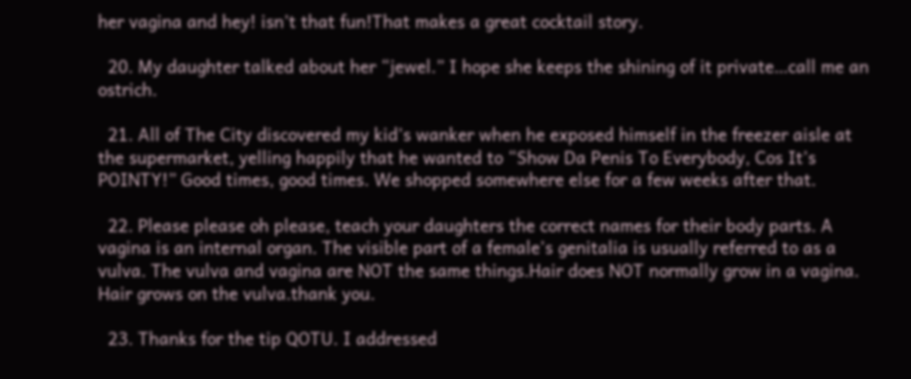her vagina and hey! isn’t that fun!That makes a great cocktail story.

  20. My daughter talked about her “jewel.” I hope she keeps the shining of it private…call me an ostrich.

  21. All of The City discovered my kid’s wanker when he exposed himself in the freezer aisle at the supermarket, yelling happily that he wanted to “Show Da Penis To Everybody, Cos It’s POINTY!” Good times, good times. We shopped somewhere else for a few weeks after that.

  22. Please please oh please, teach your daughters the correct names for their body parts. A vagina is an internal organ. The visible part of a female’s genitalia is usually referred to as a vulva. The vulva and vagina are NOT the same things.Hair does NOT normally grow in a vagina. Hair grows on the vulva.thank you.

  23. Thanks for the tip QOTU. I addressed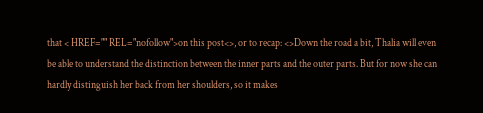that < HREF="" REL="nofollow">on this post<>, or to recap: <>Down the road a bit, Thalia will even be able to understand the distinction between the inner parts and the outer parts. But for now she can hardly distinguish her back from her shoulders, so it makes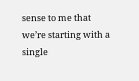sense to me that we’re starting with a single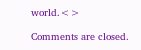world.<>

Comments are closed.